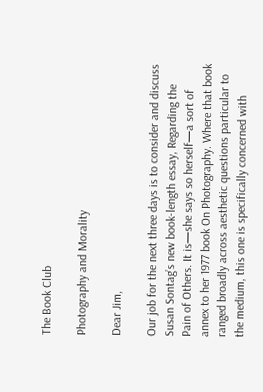The Book Club

Photography and Morality

Dear Jim,

Our job for the next three days is to consider and discuss Susan Sontag’s new book-length essay, Regarding the Pain of Others. It is—she says so herself—a sort of annex to her 1977 book On Photography. Where that book ranged broadly across aesthetic questions particular to the medium, this one is specifically concerned with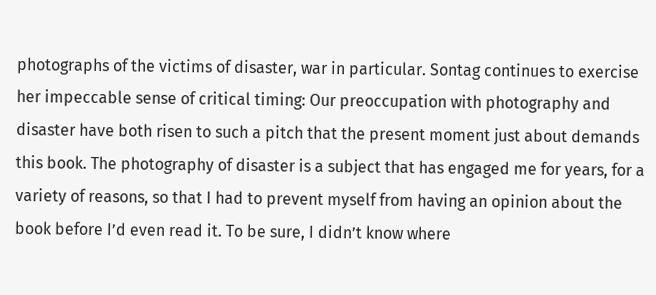photographs of the victims of disaster, war in particular. Sontag continues to exercise her impeccable sense of critical timing: Our preoccupation with photography and disaster have both risen to such a pitch that the present moment just about demands this book. The photography of disaster is a subject that has engaged me for years, for a variety of reasons, so that I had to prevent myself from having an opinion about the book before I’d even read it. To be sure, I didn’t know where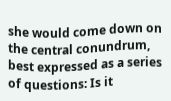she would come down on the central conundrum, best expressed as a series of questions: Is it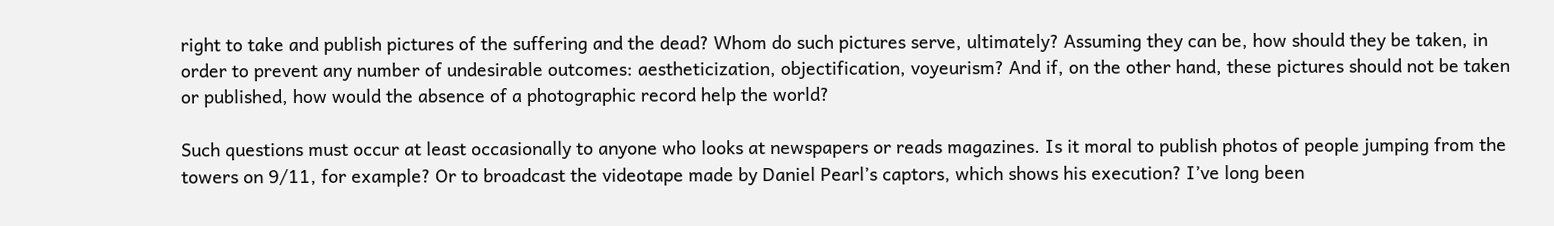right to take and publish pictures of the suffering and the dead? Whom do such pictures serve, ultimately? Assuming they can be, how should they be taken, in order to prevent any number of undesirable outcomes: aestheticization, objectification, voyeurism? And if, on the other hand, these pictures should not be taken or published, how would the absence of a photographic record help the world?

Such questions must occur at least occasionally to anyone who looks at newspapers or reads magazines. Is it moral to publish photos of people jumping from the towers on 9/11, for example? Or to broadcast the videotape made by Daniel Pearl’s captors, which shows his execution? I’ve long been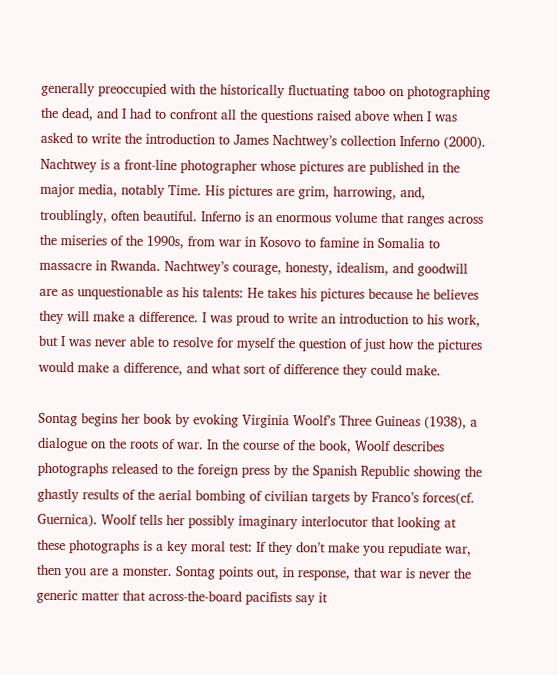generally preoccupied with the historically fluctuating taboo on photographing the dead, and I had to confront all the questions raised above when I was asked to write the introduction to James Nachtwey’s collection Inferno (2000). Nachtwey is a front-line photographer whose pictures are published in the major media, notably Time. His pictures are grim, harrowing, and, troublingly, often beautiful. Inferno is an enormous volume that ranges across the miseries of the 1990s, from war in Kosovo to famine in Somalia to massacre in Rwanda. Nachtwey’s courage, honesty, idealism, and goodwill are as unquestionable as his talents: He takes his pictures because he believes they will make a difference. I was proud to write an introduction to his work, but I was never able to resolve for myself the question of just how the pictures would make a difference, and what sort of difference they could make.

Sontag begins her book by evoking Virginia Woolf’s Three Guineas (1938), a dialogue on the roots of war. In the course of the book, Woolf describes photographs released to the foreign press by the Spanish Republic showing the ghastly results of the aerial bombing of civilian targets by Franco’s forces(cf. Guernica). Woolf tells her possibly imaginary interlocutor that looking at these photographs is a key moral test: If they don’t make you repudiate war, then you are a monster. Sontag points out, in response, that war is never the generic matter that across-the-board pacifists say it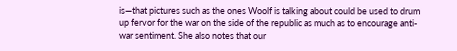is—that pictures such as the ones Woolf is talking about could be used to drum up fervor for the war on the side of the republic as much as to encourage anti-war sentiment. She also notes that our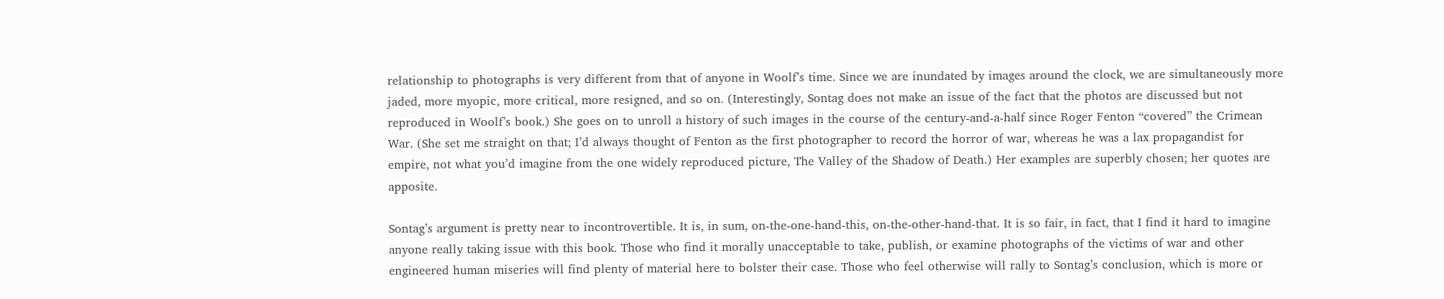relationship to photographs is very different from that of anyone in Woolf’s time. Since we are inundated by images around the clock, we are simultaneously more jaded, more myopic, more critical, more resigned, and so on. (Interestingly, Sontag does not make an issue of the fact that the photos are discussed but not reproduced in Woolf’s book.) She goes on to unroll a history of such images in the course of the century-and-a-half since Roger Fenton “covered” the Crimean War. (She set me straight on that; I’d always thought of Fenton as the first photographer to record the horror of war, whereas he was a lax propagandist for empire, not what you’d imagine from the one widely reproduced picture, The Valley of the Shadow of Death.) Her examples are superbly chosen; her quotes are apposite.

Sontag’s argument is pretty near to incontrovertible. It is, in sum, on-the-one-hand-this, on-the-other-hand-that. It is so fair, in fact, that I find it hard to imagine anyone really taking issue with this book. Those who find it morally unacceptable to take, publish, or examine photographs of the victims of war and other engineered human miseries will find plenty of material here to bolster their case. Those who feel otherwise will rally to Sontag’s conclusion, which is more or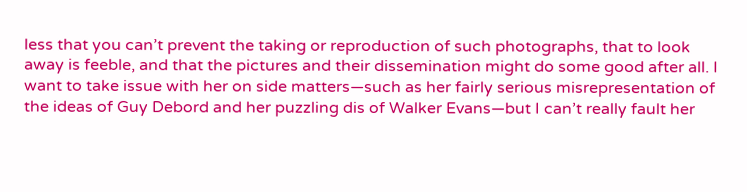less that you can’t prevent the taking or reproduction of such photographs, that to look away is feeble, and that the pictures and their dissemination might do some good after all. I want to take issue with her on side matters—such as her fairly serious misrepresentation of the ideas of Guy Debord and her puzzling dis of Walker Evans—but I can’t really fault her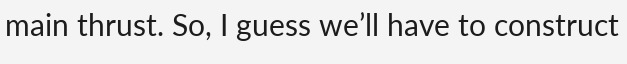main thrust. So, I guess we’ll have to construct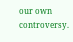our own controversy.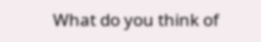What do you think of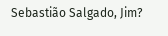Sebastião Salgado, Jim?